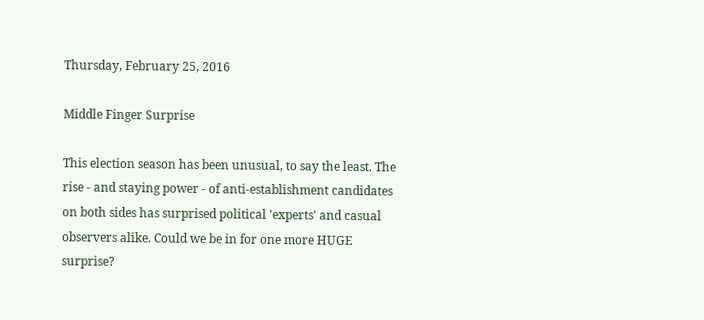Thursday, February 25, 2016

Middle Finger Surprise

This election season has been unusual, to say the least. The rise - and staying power - of anti-establishment candidates on both sides has surprised political 'experts' and casual observers alike. Could we be in for one more HUGE surprise?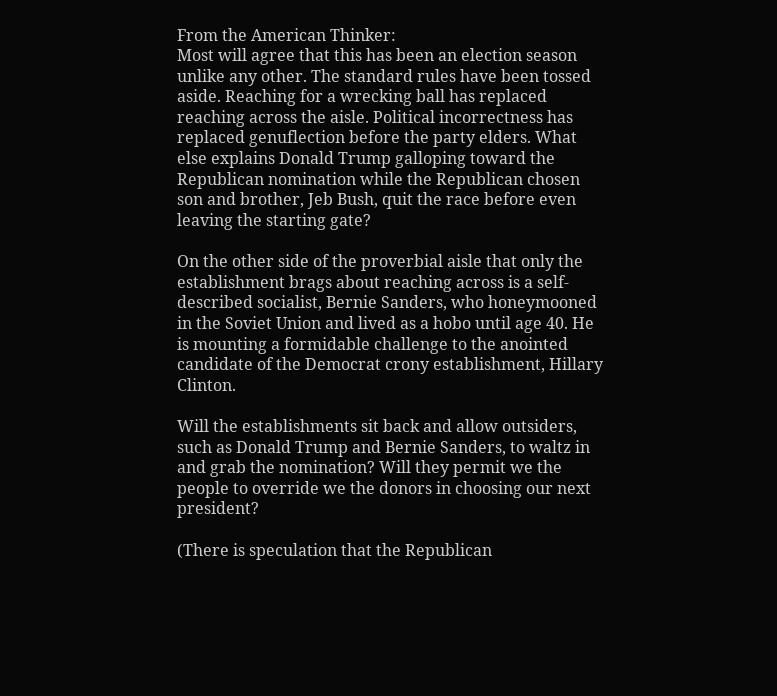From the American Thinker:
Most will agree that this has been an election season unlike any other. The standard rules have been tossed aside. Reaching for a wrecking ball has replaced reaching across the aisle. Political incorrectness has replaced genuflection before the party elders. What else explains Donald Trump galloping toward the Republican nomination while the Republican chosen son and brother, Jeb Bush, quit the race before even leaving the starting gate?

On the other side of the proverbial aisle that only the establishment brags about reaching across is a self-described socialist, Bernie Sanders, who honeymooned in the Soviet Union and lived as a hobo until age 40. He is mounting a formidable challenge to the anointed candidate of the Democrat crony establishment, Hillary Clinton.

Will the establishments sit back and allow outsiders, such as Donald Trump and Bernie Sanders, to waltz in and grab the nomination? Will they permit we the people to override we the donors in choosing our next president?

(There is speculation that the Republican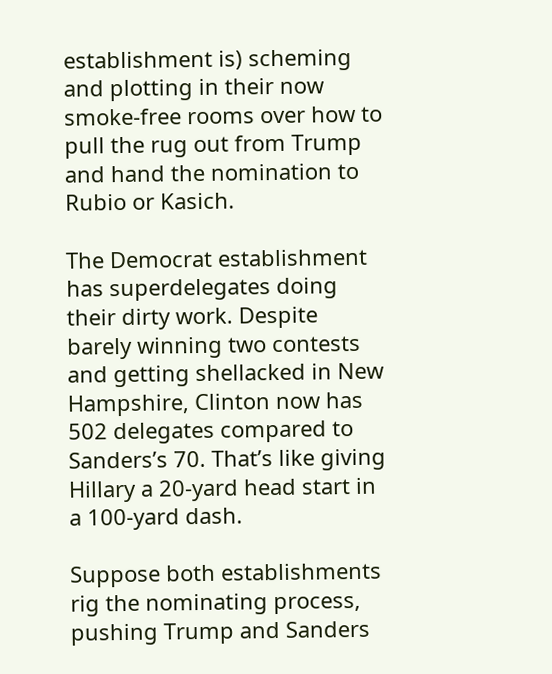establishment is) scheming and plotting in their now smoke-free rooms over how to pull the rug out from Trump and hand the nomination to Rubio or Kasich.

The Democrat establishment has superdelegates doing their dirty work. Despite barely winning two contests and getting shellacked in New Hampshire, Clinton now has 502 delegates compared to Sanders’s 70. That’s like giving Hillary a 20-yard head start in a 100-yard dash.

Suppose both establishments rig the nominating process, pushing Trump and Sanders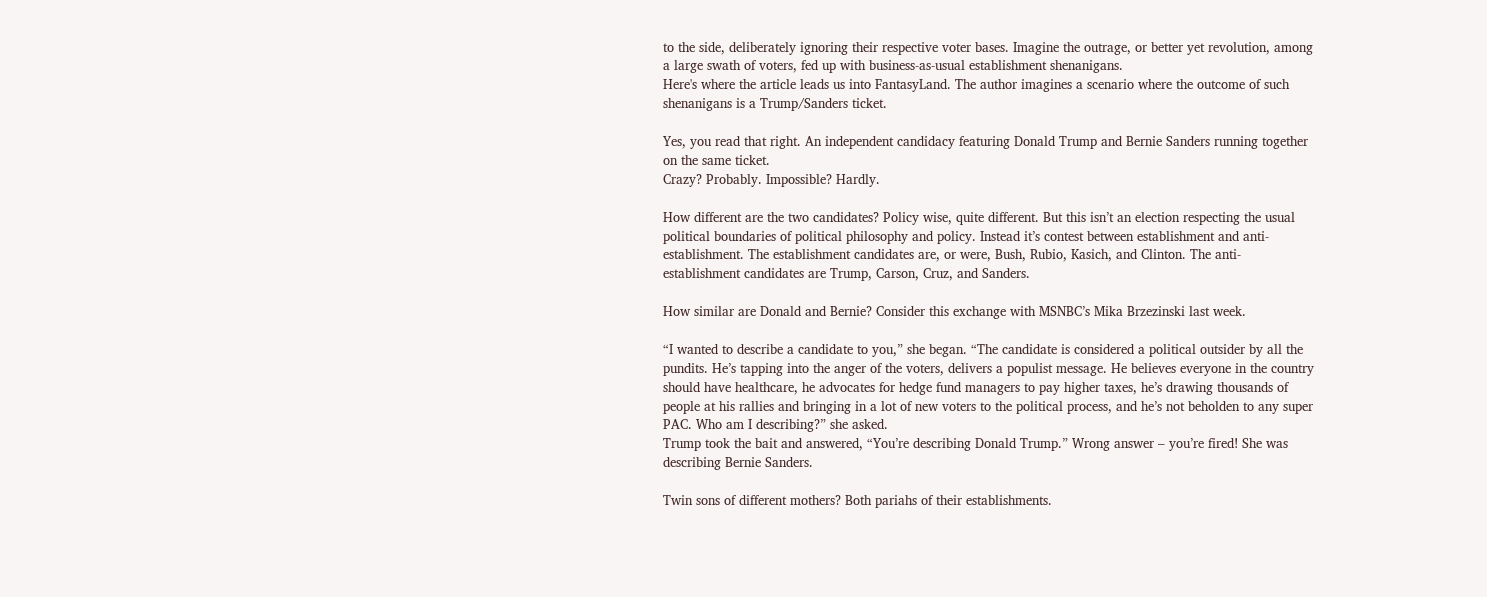to the side, deliberately ignoring their respective voter bases. Imagine the outrage, or better yet revolution, among a large swath of voters, fed up with business-as-usual establishment shenanigans.
Here's where the article leads us into FantasyLand. The author imagines a scenario where the outcome of such shenanigans is a Trump/Sanders ticket.

Yes, you read that right. An independent candidacy featuring Donald Trump and Bernie Sanders running together on the same ticket.
Crazy? Probably. Impossible? Hardly.

How different are the two candidates? Policy wise, quite different. But this isn’t an election respecting the usual political boundaries of political philosophy and policy. Instead it’s contest between establishment and anti-establishment. The establishment candidates are, or were, Bush, Rubio, Kasich, and Clinton. The anti-establishment candidates are Trump, Carson, Cruz, and Sanders.

How similar are Donald and Bernie? Consider this exchange with MSNBC’s Mika Brzezinski last week.

“I wanted to describe a candidate to you,” she began. “The candidate is considered a political outsider by all the pundits. He’s tapping into the anger of the voters, delivers a populist message. He believes everyone in the country should have healthcare, he advocates for hedge fund managers to pay higher taxes, he’s drawing thousands of people at his rallies and bringing in a lot of new voters to the political process, and he’s not beholden to any super PAC. Who am I describing?” she asked.
Trump took the bait and answered, “You’re describing Donald Trump.” Wrong answer – you’re fired! She was describing Bernie Sanders.

Twin sons of different mothers? Both pariahs of their establishments.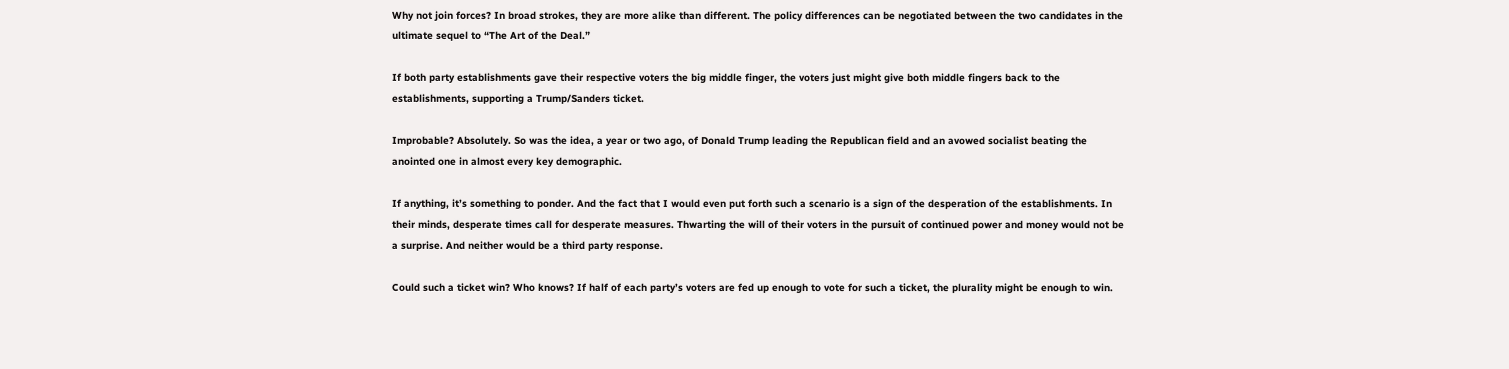Why not join forces? In broad strokes, they are more alike than different. The policy differences can be negotiated between the two candidates in the ultimate sequel to “The Art of the Deal.”

If both party establishments gave their respective voters the big middle finger, the voters just might give both middle fingers back to the establishments, supporting a Trump/Sanders ticket.

Improbable? Absolutely. So was the idea, a year or two ago, of Donald Trump leading the Republican field and an avowed socialist beating the anointed one in almost every key demographic.

If anything, it’s something to ponder. And the fact that I would even put forth such a scenario is a sign of the desperation of the establishments. In their minds, desperate times call for desperate measures. Thwarting the will of their voters in the pursuit of continued power and money would not be a surprise. And neither would be a third party response.

Could such a ticket win? Who knows? If half of each party’s voters are fed up enough to vote for such a ticket, the plurality might be enough to win.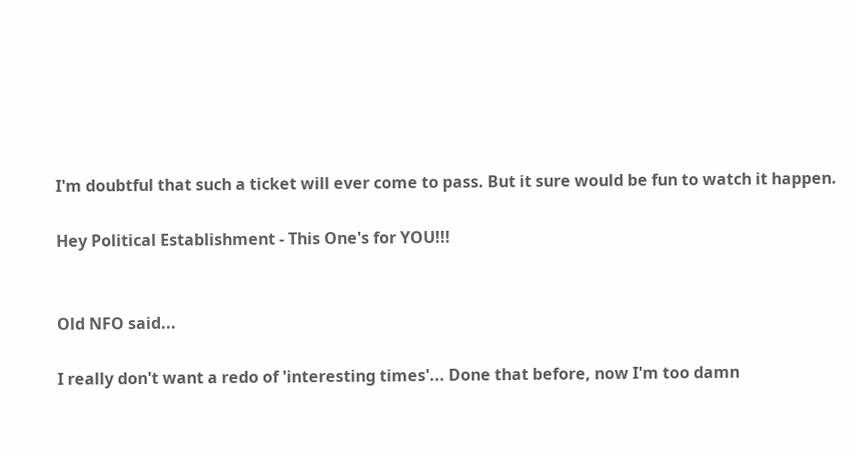I'm doubtful that such a ticket will ever come to pass. But it sure would be fun to watch it happen.

Hey Political Establishment - This One's for YOU!!!


Old NFO said...

I really don't want a redo of 'interesting times'... Done that before, now I'm too damn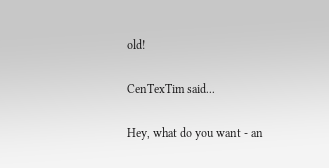old!

CenTexTim said...

Hey, what do you want - an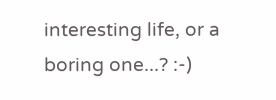interesting life, or a boring one...? :-)